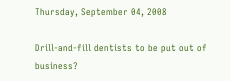Thursday, September 04, 2008

Drill-and-fill dentists to be put out of business?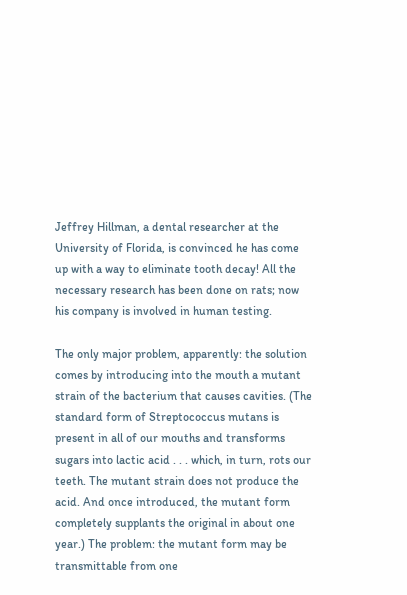Jeffrey Hillman, a dental researcher at the University of Florida, is convinced he has come up with a way to eliminate tooth decay! All the necessary research has been done on rats; now his company is involved in human testing.

The only major problem, apparently: the solution comes by introducing into the mouth a mutant strain of the bacterium that causes cavities. (The standard form of Streptococcus mutans is present in all of our mouths and transforms sugars into lactic acid . . . which, in turn, rots our teeth. The mutant strain does not produce the acid. And once introduced, the mutant form completely supplants the original in about one year.) The problem: the mutant form may be transmittable from one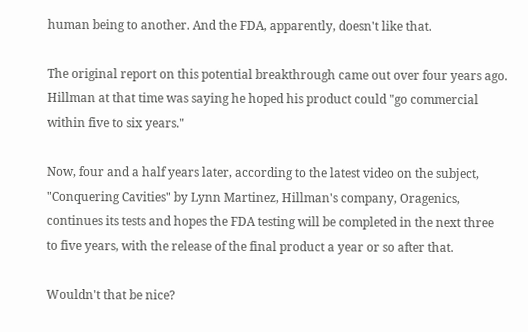human being to another. And the FDA, apparently, doesn't like that.

The original report on this potential breakthrough came out over four years ago. Hillman at that time was saying he hoped his product could "go commercial within five to six years."

Now, four and a half years later, according to the latest video on the subject, "Conquering Cavities" by Lynn Martinez, Hillman's company, Oragenics, continues its tests and hopes the FDA testing will be completed in the next three to five years, with the release of the final product a year or so after that.

Wouldn't that be nice?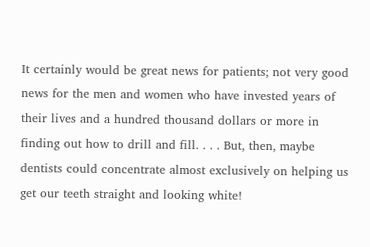It certainly would be great news for patients; not very good news for the men and women who have invested years of their lives and a hundred thousand dollars or more in finding out how to drill and fill. . . . But, then, maybe dentists could concentrate almost exclusively on helping us get our teeth straight and looking white!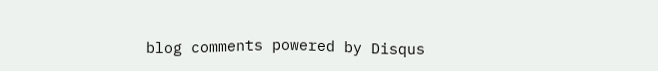blog comments powered by Disqus